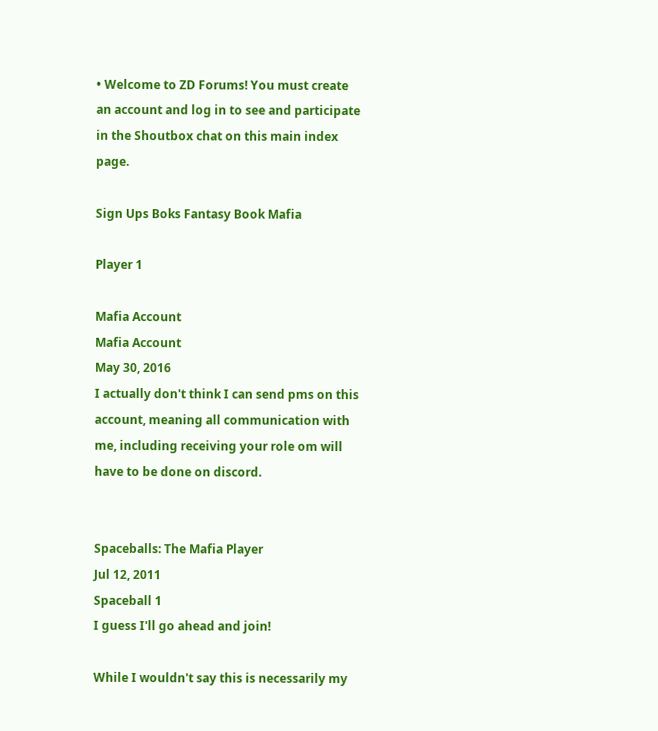• Welcome to ZD Forums! You must create an account and log in to see and participate in the Shoutbox chat on this main index page.

Sign Ups Boks Fantasy Book Mafia

Player 1

Mafia Account
Mafia Account
May 30, 2016
I actually don't think I can send pms on this account, meaning all communication with me, including receiving your role om will have to be done on discord.


Spaceballs: The Mafia Player
Jul 12, 2011
Spaceball 1
I guess I'll go ahead and join!

While I wouldn't say this is necessarily my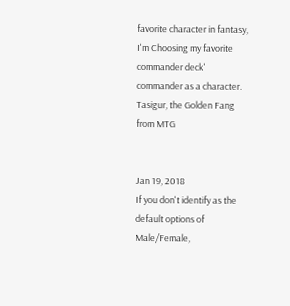favorite character in fantasy, I'm Choosing my favorite commander deck' commander as a character. Tasigur, the Golden Fang from MTG


Jan 19, 2018
If you don't identify as the default options of Male/Female,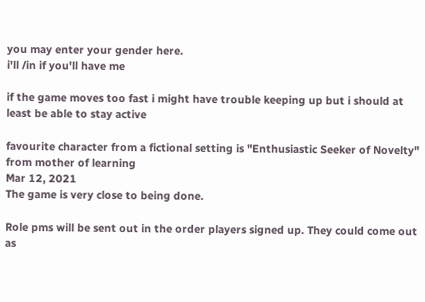you may enter your gender here.
i'll /in if you'll have me

if the game moves too fast i might have trouble keeping up but i should at least be able to stay active

favourite character from a fictional setting is "Enthusiastic Seeker of Novelty" from mother of learning
Mar 12, 2021
The game is very close to being done.

Role pms will be sent out in the order players signed up. They could come out as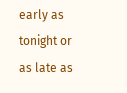early as tonight or as late as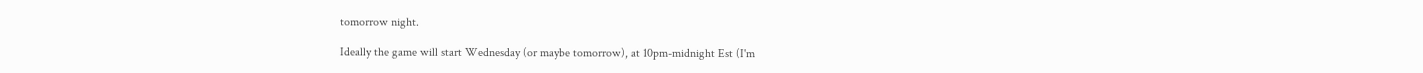tomorrow night.

Ideally the game will start Wednesday (or maybe tomorrow), at 10pm-midnight Est (I'm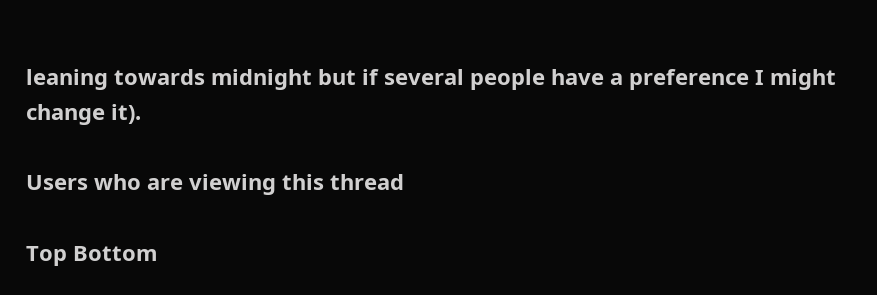leaning towards midnight but if several people have a preference I might change it).

Users who are viewing this thread

Top Bottom